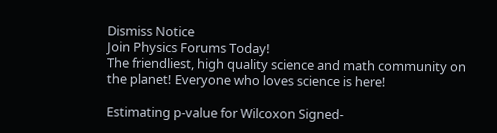Dismiss Notice
Join Physics Forums Today!
The friendliest, high quality science and math community on the planet! Everyone who loves science is here!

Estimating p-value for Wilcoxon Signed-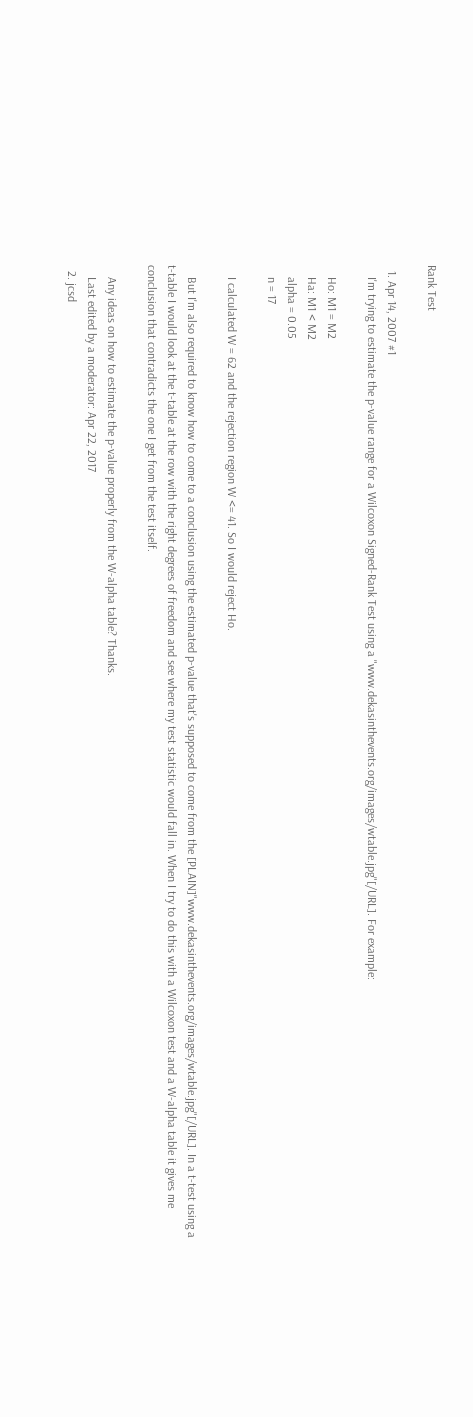Rank Test

  1. Apr 14, 2007 #1
    I'm trying to estimate the p-value range for a Wilcoxon Signed-Rank Test using a "www.dekasinthevents.org/images/wtable.jpg"[/URL]. For example:

    Ho: M1 = M2
    Ha: M1 < M2
    alpha = 0.05
    n = 17

    I calculated W = 62 and the rejection region W <= 41. So I would reject Ho.

    But I'm also required to know how to come to a conclusion using the estimated p-value that's supposed to come from the [PLAIN]"www.dekasinthevents.org/images/wtable.jpg"[/URL]. In a t-test using a t-table I would look at the t-table at the row with the right degrees of freedom and see where my test statistic would fall in. When I try to do this with a Wilcoxon test and a W-alpha table it gives me conclusion that contradicts the one I get from the test itself.

    Any ideas on how to estimate the p-value properly from the W-alpha table? Thanks.
    Last edited by a moderator: Apr 22, 2017
  2. jcsd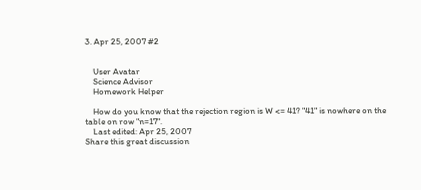3. Apr 25, 2007 #2


    User Avatar
    Science Advisor
    Homework Helper

    How do you know that the rejection region is W <= 41? "41" is nowhere on the table on row "n=17".
    Last edited: Apr 25, 2007
Share this great discussion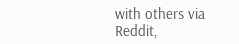with others via Reddit,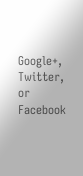Google+, Twitter, or Facebook